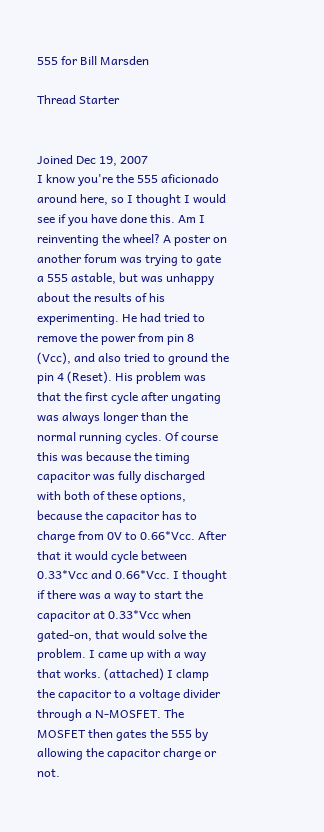555 for Bill Marsden

Thread Starter


Joined Dec 19, 2007
I know you're the 555 aficionado around here, so I thought I would see if you have done this. Am I reinventing the wheel? A poster on another forum was trying to gate a 555 astable, but was unhappy about the results of his experimenting. He had tried to remove the power from pin 8 (Vcc), and also tried to ground the pin 4 (Reset). His problem was that the first cycle after ungating was always longer than the normal running cycles. Of course this was because the timing capacitor was fully discharged with both of these options, because the capacitor has to charge from 0V to 0.66*Vcc. After that it would cycle between 0.33*Vcc and 0.66*Vcc. I thought if there was a way to start the capacitor at 0.33*Vcc when gated-on, that would solve the problem. I came up with a way that works. (attached) I clamp the capacitor to a voltage divider through a N-MOSFET. The MOSFET then gates the 555 by allowing the capacitor charge or not.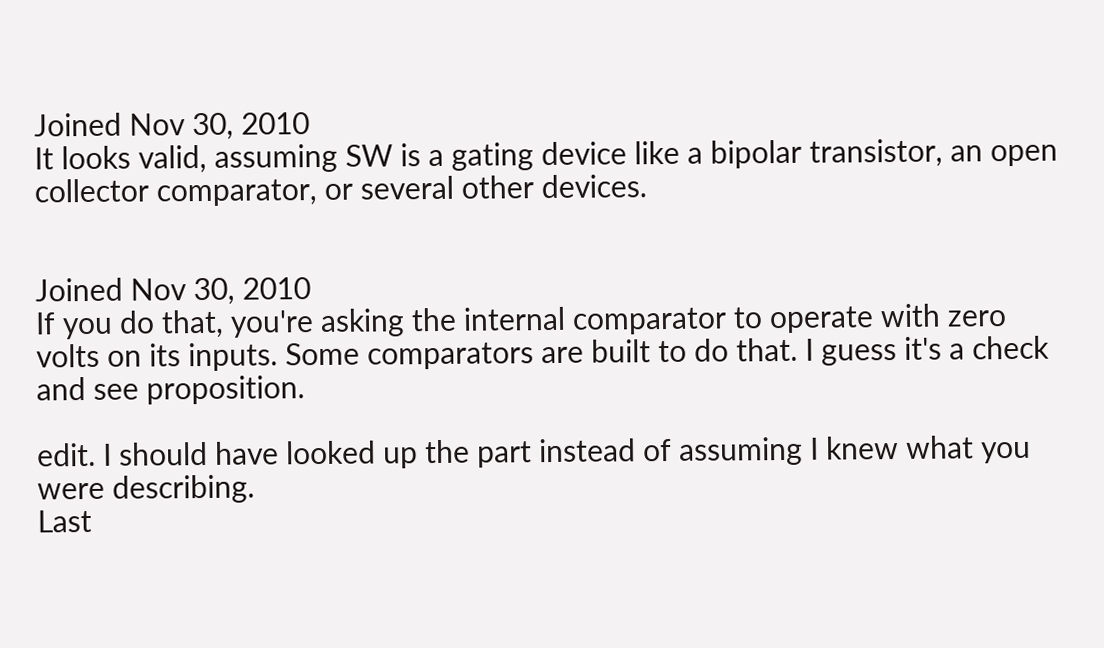Joined Nov 30, 2010
It looks valid, assuming SW is a gating device like a bipolar transistor, an open collector comparator, or several other devices.


Joined Nov 30, 2010
If you do that, you're asking the internal comparator to operate with zero volts on its inputs. Some comparators are built to do that. I guess it's a check and see proposition.

edit. I should have looked up the part instead of assuming I knew what you were describing.
Last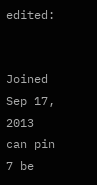edited:


Joined Sep 17, 2013
can pin 7 be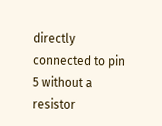directly connected to pin 5 without a resistor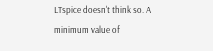LTspice doesn't think so. A minimum value of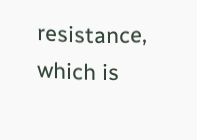resistance, which is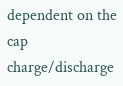dependent on the cap charge/discharge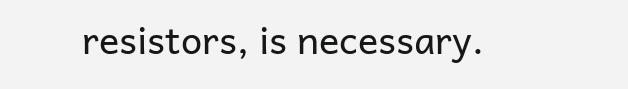resistors, is necessary.